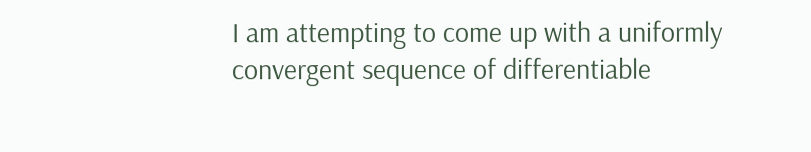I am attempting to come up with a uniformly convergent sequence of differentiable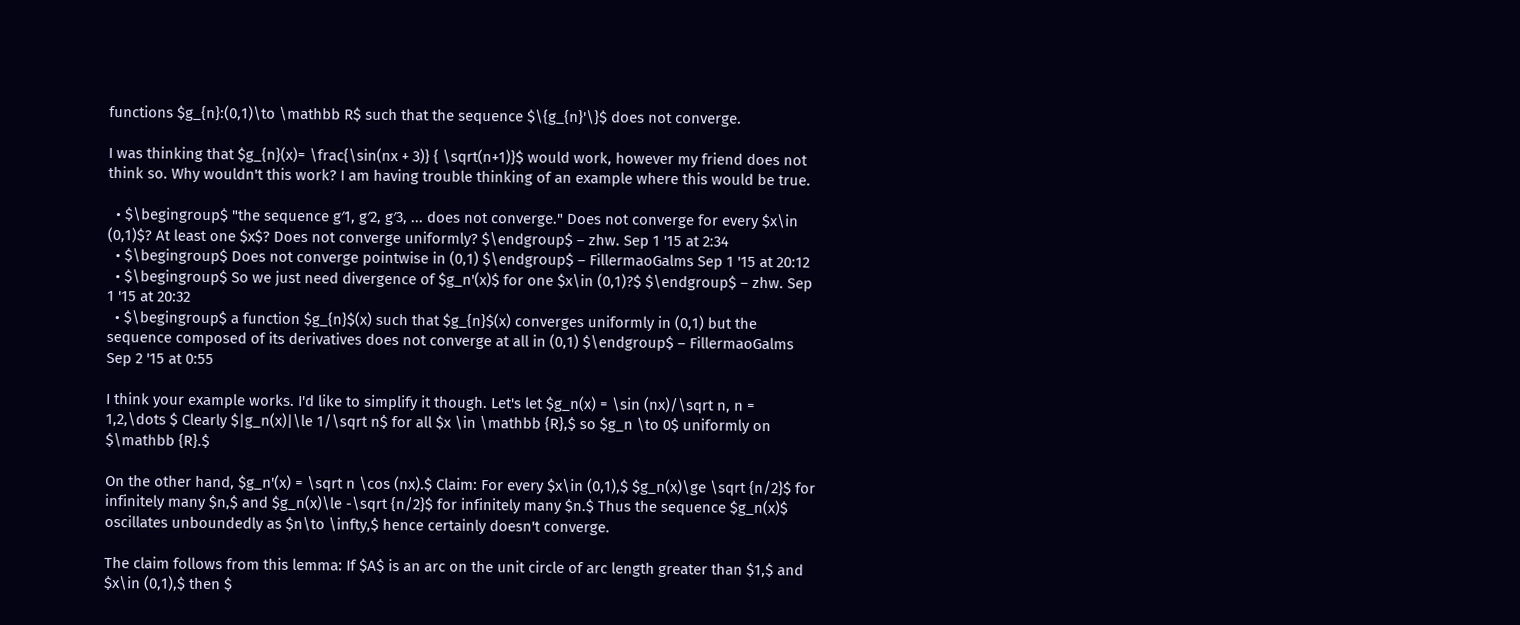functions $g_{n}:(0,1)\to \mathbb R$ such that the sequence $\{g_{n}'\}$ does not converge.

I was thinking that $g_{n}(x)= \frac{\sin(nx + 3)} { \sqrt(n+1)}$ would work, however my friend does not think so. Why wouldn't this work? I am having trouble thinking of an example where this would be true.

  • $\begingroup$ "the sequence g′1, g′2, g′3, ... does not converge." Does not converge for every $x\in (0,1)$? At least one $x$? Does not converge uniformly? $\endgroup$ – zhw. Sep 1 '15 at 2:34
  • $\begingroup$ Does not converge pointwise in (0,1) $\endgroup$ – FillermaoGalms Sep 1 '15 at 20:12
  • $\begingroup$ So we just need divergence of $g_n'(x)$ for one $x\in (0,1)?$ $\endgroup$ – zhw. Sep 1 '15 at 20:32
  • $\begingroup$ a function $g_{n}$(x) such that $g_{n}$(x) converges uniformly in (0,1) but the sequence composed of its derivatives does not converge at all in (0,1) $\endgroup$ – FillermaoGalms Sep 2 '15 at 0:55

I think your example works. I'd like to simplify it though. Let's let $g_n(x) = \sin (nx)/\sqrt n, n = 1,2,\dots $ Clearly $|g_n(x)|\le 1/\sqrt n$ for all $x \in \mathbb {R},$ so $g_n \to 0$ uniformly on $\mathbb {R}.$

On the other hand, $g_n'(x) = \sqrt n \cos (nx).$ Claim: For every $x\in (0,1),$ $g_n(x)\ge \sqrt {n/2}$ for infinitely many $n,$ and $g_n(x)\le -\sqrt {n/2}$ for infinitely many $n.$ Thus the sequence $g_n(x)$ oscillates unboundedly as $n\to \infty,$ hence certainly doesn't converge.

The claim follows from this lemma: If $A$ is an arc on the unit circle of arc length greater than $1,$ and $x\in (0,1),$ then $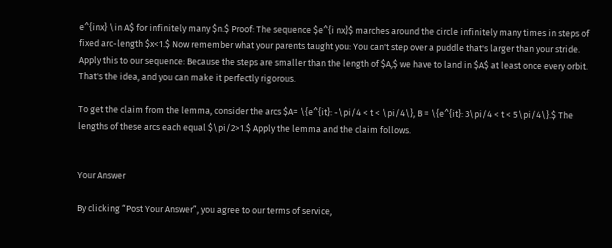e^{inx} \in A$ for infinitely many $n.$ Proof: The sequence $e^{i nx}$ marches around the circle infinitely many times in steps of fixed arc-length $x<1.$ Now remember what your parents taught you: You can't step over a puddle that's larger than your stride. Apply this to our sequence: Because the steps are smaller than the length of $A,$ we have to land in $A$ at least once every orbit. That's the idea, and you can make it perfectly rigorous.

To get the claim from the lemma, consider the arcs $A= \{e^{it}: -\pi/4 < t < \pi/4\}, B = \{e^{it}: 3\pi/4 < t < 5\pi/4\}.$ The lengths of these arcs each equal $\pi/2>1.$ Apply the lemma and the claim follows.


Your Answer

By clicking “Post Your Answer”, you agree to our terms of service,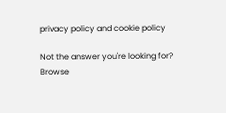privacy policy and cookie policy

Not the answer you're looking for? Browse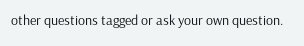other questions tagged or ask your own question.